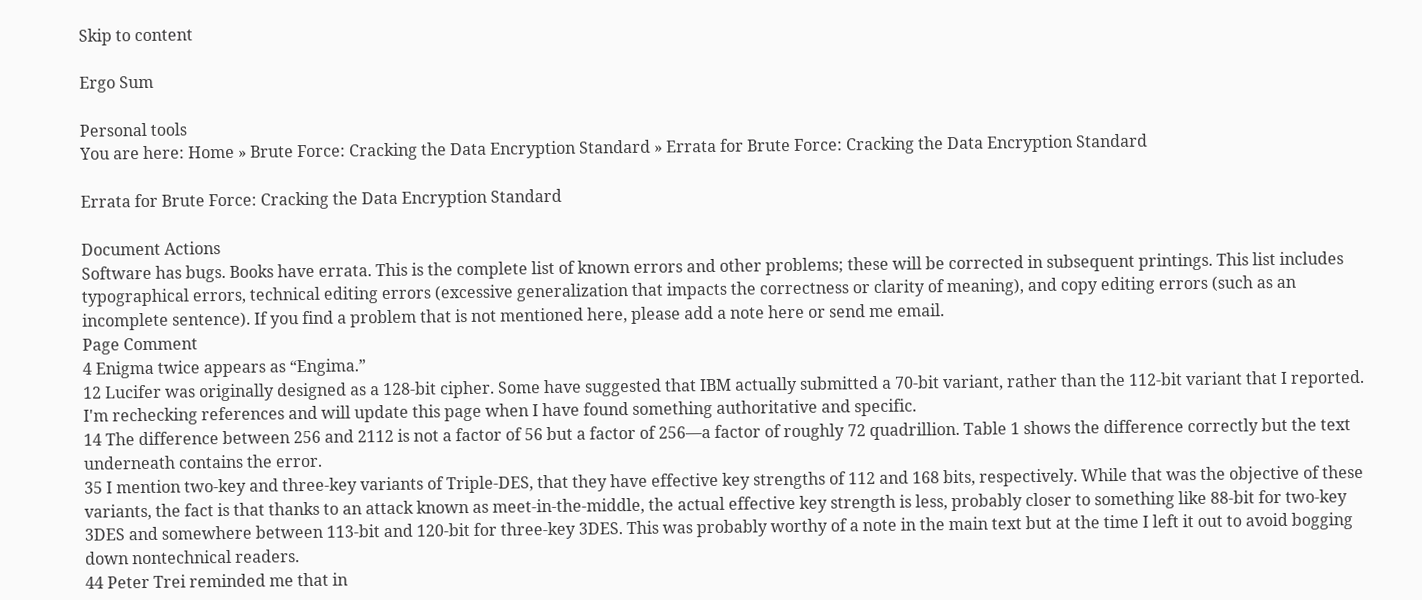Skip to content

Ergo Sum

Personal tools
You are here: Home » Brute Force: Cracking the Data Encryption Standard » Errata for Brute Force: Cracking the Data Encryption Standard

Errata for Brute Force: Cracking the Data Encryption Standard

Document Actions
Software has bugs. Books have errata. This is the complete list of known errors and other problems; these will be corrected in subsequent printings. This list includes typographical errors, technical editing errors (excessive generalization that impacts the correctness or clarity of meaning), and copy editing errors (such as an incomplete sentence). If you find a problem that is not mentioned here, please add a note here or send me email.
Page Comment
4 Enigma twice appears as “Engima.”
12 Lucifer was originally designed as a 128-bit cipher. Some have suggested that IBM actually submitted a 70-bit variant, rather than the 112-bit variant that I reported. I'm rechecking references and will update this page when I have found something authoritative and specific.
14 The difference between 256 and 2112 is not a factor of 56 but a factor of 256—a factor of roughly 72 quadrillion. Table 1 shows the difference correctly but the text underneath contains the error.
35 I mention two-key and three-key variants of Triple-DES, that they have effective key strengths of 112 and 168 bits, respectively. While that was the objective of these variants, the fact is that thanks to an attack known as meet-in-the-middle, the actual effective key strength is less, probably closer to something like 88-bit for two-key 3DES and somewhere between 113-bit and 120-bit for three-key 3DES. This was probably worthy of a note in the main text but at the time I left it out to avoid bogging down nontechnical readers.
44 Peter Trei reminded me that in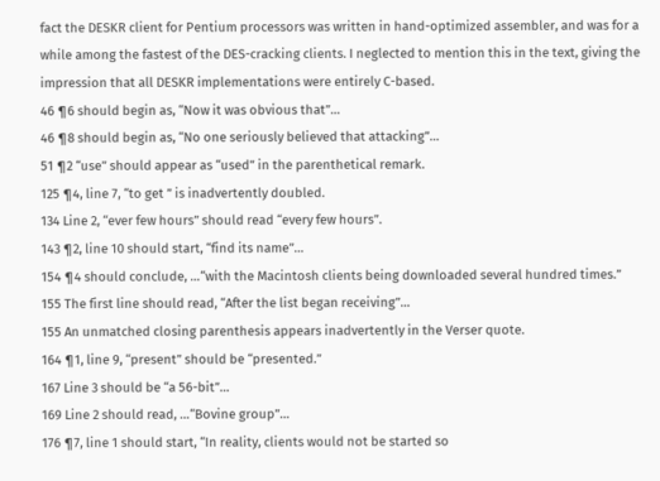fact the DESKR client for Pentium processors was written in hand-optimized assembler, and was for a while among the fastest of the DES-cracking clients. I neglected to mention this in the text, giving the impression that all DESKR implementations were entirely C-based.
46 ¶6 should begin as, “Now it was obvious that”…
46 ¶8 should begin as, “No one seriously believed that attacking”…
51 ¶2 “use” should appear as “used” in the parenthetical remark.
125 ¶4, line 7, “to get ” is inadvertently doubled.
134 Line 2, “ever few hours” should read “every few hours”.
143 ¶2, line 10 should start, “find its name”…
154 ¶4 should conclude, …“with the Macintosh clients being downloaded several hundred times.”
155 The first line should read, “After the list began receiving”…
155 An unmatched closing parenthesis appears inadvertently in the Verser quote.
164 ¶1, line 9, “present” should be “presented.”
167 Line 3 should be “a 56-bit”…
169 Line 2 should read, …“Bovine group”…
176 ¶7, line 1 should start, “In reality, clients would not be started so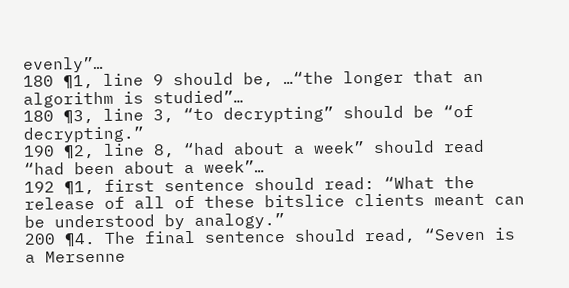evenly”…
180 ¶1, line 9 should be, …“the longer that an algorithm is studied”…
180 ¶3, line 3, “to decrypting” should be “of decrypting.”
190 ¶2, line 8, “had about a week” should read “had been about a week”…
192 ¶1, first sentence should read: “What the release of all of these bitslice clients meant can be understood by analogy.”
200 ¶4. The final sentence should read, “Seven is a Mersenne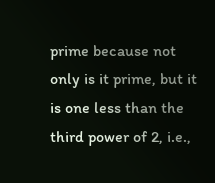prime because not only is it prime, but it is one less than the third power of 2, i.e.,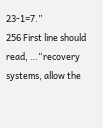23-1=7.”
256 First line should read, …“recovery systems, allow the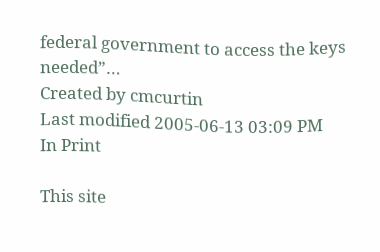federal government to access the keys needed”…
Created by cmcurtin
Last modified 2005-06-13 03:09 PM
In Print

This site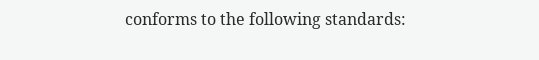conforms to the following standards: